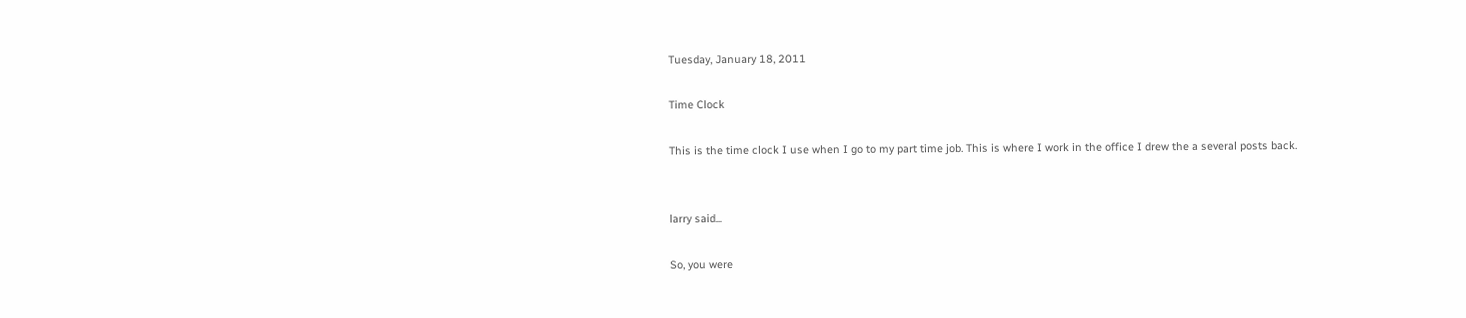Tuesday, January 18, 2011

Time Clock

This is the time clock I use when I go to my part time job. This is where I work in the office I drew the a several posts back.


larry said...

So, you were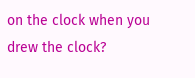on the clock when you drew the clock?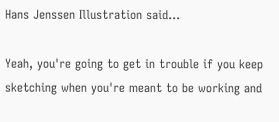Hans Jenssen Illustration said...

Yeah, you're going to get in trouble if you keep sketching when you're meant to be working and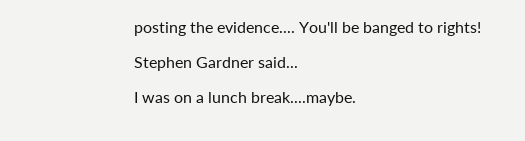posting the evidence.... You'll be banged to rights!

Stephen Gardner said...

I was on a lunch break....maybe.